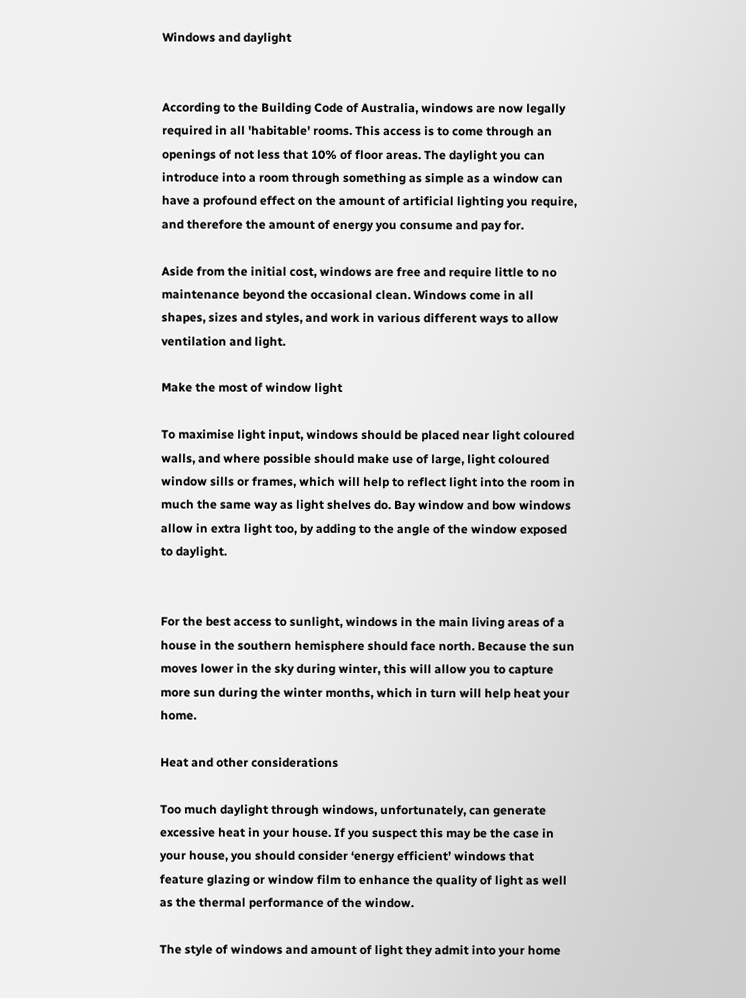Windows and daylight


According to the Building Code of Australia, windows are now legally required in all 'habitable' rooms. This access is to come through an openings of not less that 10% of floor areas. The daylight you can introduce into a room through something as simple as a window can have a profound effect on the amount of artificial lighting you require, and therefore the amount of energy you consume and pay for.

Aside from the initial cost, windows are free and require little to no maintenance beyond the occasional clean. Windows come in all shapes, sizes and styles, and work in various different ways to allow ventilation and light.

Make the most of window light

To maximise light input, windows should be placed near light coloured walls, and where possible should make use of large, light coloured window sills or frames, which will help to reflect light into the room in much the same way as light shelves do. Bay window and bow windows allow in extra light too, by adding to the angle of the window exposed to daylight.


For the best access to sunlight, windows in the main living areas of a house in the southern hemisphere should face north. Because the sun moves lower in the sky during winter, this will allow you to capture more sun during the winter months, which in turn will help heat your home.

Heat and other considerations

Too much daylight through windows, unfortunately, can generate excessive heat in your house. If you suspect this may be the case in your house, you should consider ‘energy efficient’ windows that feature glazing or window film to enhance the quality of light as well as the thermal performance of the window.

The style of windows and amount of light they admit into your home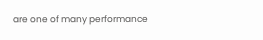are one of many performance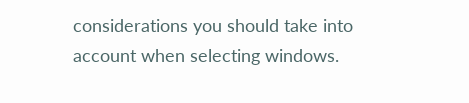considerations you should take into account when selecting windows.